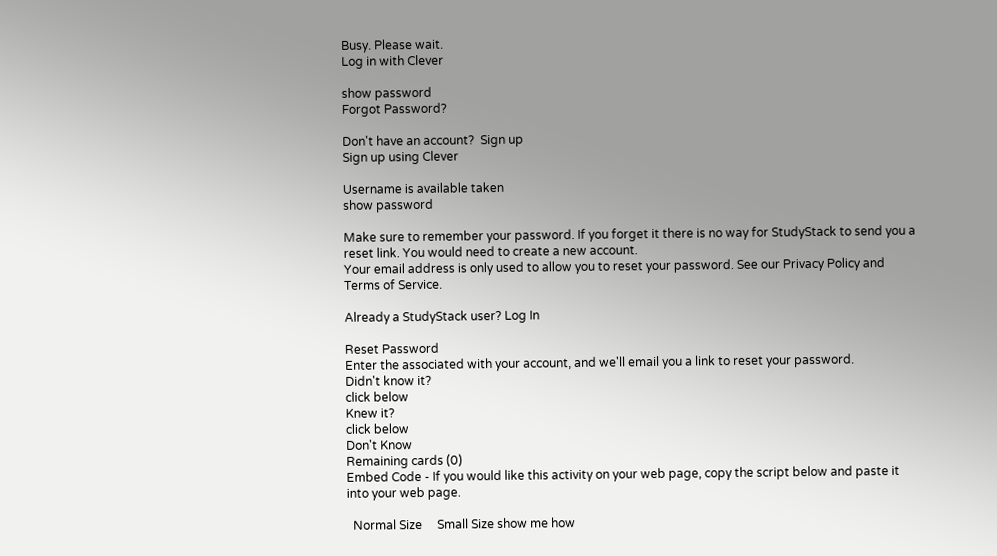Busy. Please wait.
Log in with Clever

show password
Forgot Password?

Don't have an account?  Sign up
Sign up using Clever

Username is available taken
show password

Make sure to remember your password. If you forget it there is no way for StudyStack to send you a reset link. You would need to create a new account.
Your email address is only used to allow you to reset your password. See our Privacy Policy and Terms of Service.

Already a StudyStack user? Log In

Reset Password
Enter the associated with your account, and we'll email you a link to reset your password.
Didn't know it?
click below
Knew it?
click below
Don't Know
Remaining cards (0)
Embed Code - If you would like this activity on your web page, copy the script below and paste it into your web page.

  Normal Size     Small Size show me how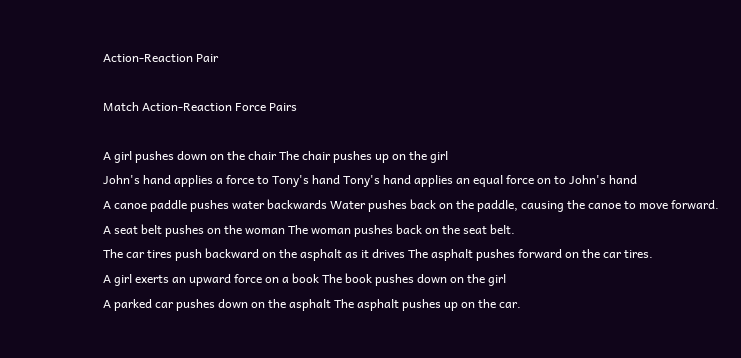Action-Reaction Pair

Match Action-Reaction Force Pairs

A girl pushes down on the chair The chair pushes up on the girl
John's hand applies a force to Tony's hand Tony's hand applies an equal force on to John's hand
A canoe paddle pushes water backwards Water pushes back on the paddle, causing the canoe to move forward.
A seat belt pushes on the woman The woman pushes back on the seat belt.
The car tires push backward on the asphalt as it drives The asphalt pushes forward on the car tires.
A girl exerts an upward force on a book The book pushes down on the girl
A parked car pushes down on the asphalt The asphalt pushes up on the car.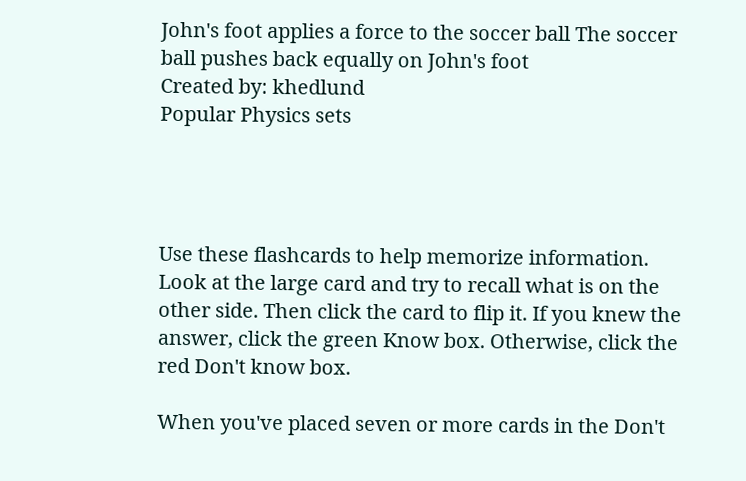John's foot applies a force to the soccer ball The soccer ball pushes back equally on John's foot
Created by: khedlund
Popular Physics sets




Use these flashcards to help memorize information. Look at the large card and try to recall what is on the other side. Then click the card to flip it. If you knew the answer, click the green Know box. Otherwise, click the red Don't know box.

When you've placed seven or more cards in the Don't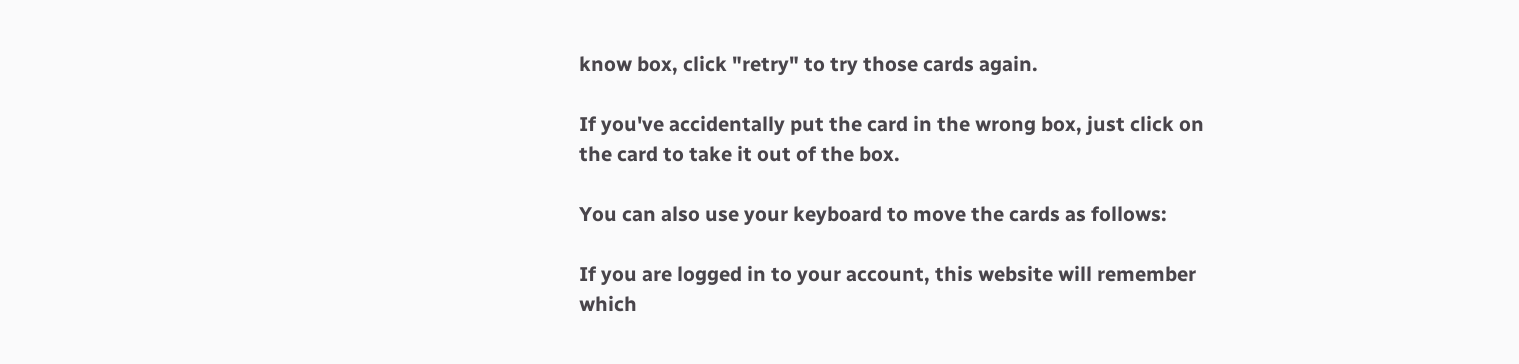know box, click "retry" to try those cards again.

If you've accidentally put the card in the wrong box, just click on the card to take it out of the box.

You can also use your keyboard to move the cards as follows:

If you are logged in to your account, this website will remember which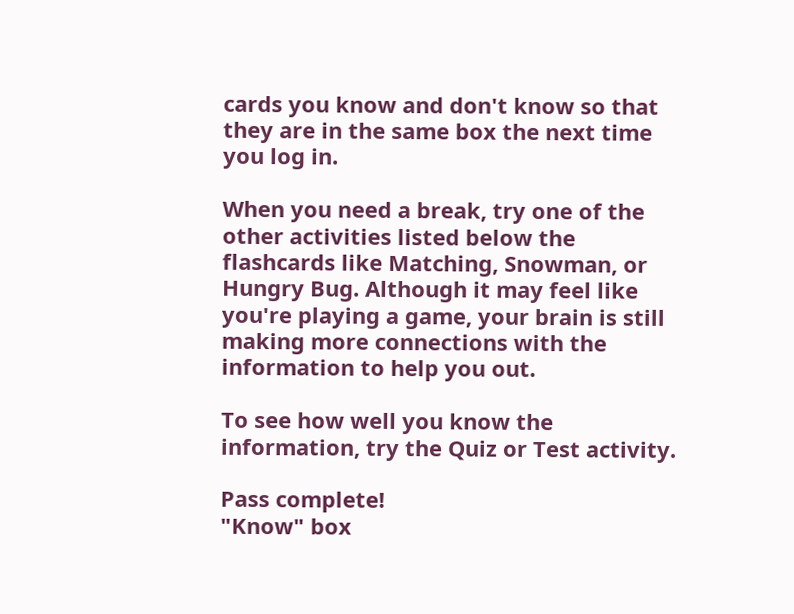cards you know and don't know so that they are in the same box the next time you log in.

When you need a break, try one of the other activities listed below the flashcards like Matching, Snowman, or Hungry Bug. Although it may feel like you're playing a game, your brain is still making more connections with the information to help you out.

To see how well you know the information, try the Quiz or Test activity.

Pass complete!
"Know" box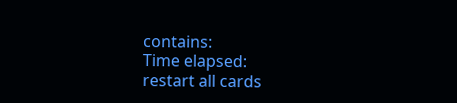contains:
Time elapsed:
restart all cards